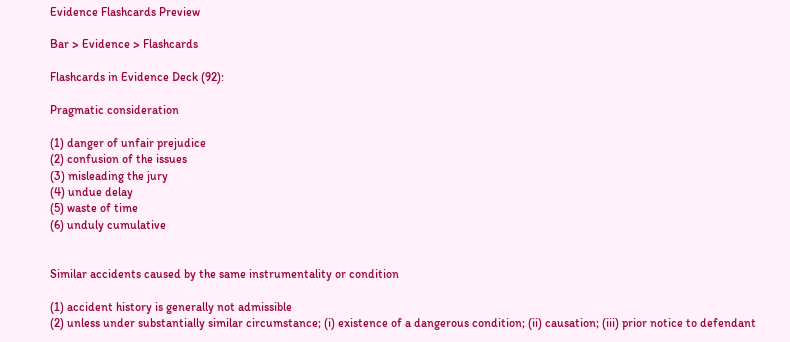Evidence Flashcards Preview

Bar > Evidence > Flashcards

Flashcards in Evidence Deck (92):

Pragmatic consideration

(1) danger of unfair prejudice
(2) confusion of the issues
(3) misleading the jury
(4) undue delay
(5) waste of time
(6) unduly cumulative


Similar accidents caused by the same instrumentality or condition

(1) accident history is generally not admissible
(2) unless under substantially similar circumstance; (i) existence of a dangerous condition; (ii) causation; (iii) prior notice to defendant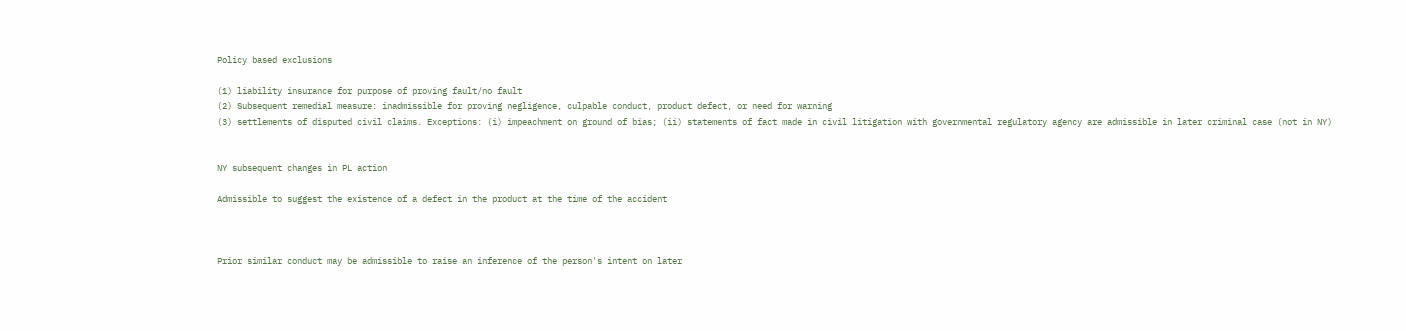Policy based exclusions

(1) liability insurance for purpose of proving fault/no fault
(2) Subsequent remedial measure: inadmissible for proving negligence, culpable conduct, product defect, or need for warning
(3) settlements of disputed civil claims. Exceptions: (i) impeachment on ground of bias; (ii) statements of fact made in civil litigation with governmental regulatory agency are admissible in later criminal case (not in NY)


NY subsequent changes in PL action

Admissible to suggest the existence of a defect in the product at the time of the accident



Prior similar conduct may be admissible to raise an inference of the person's intent on later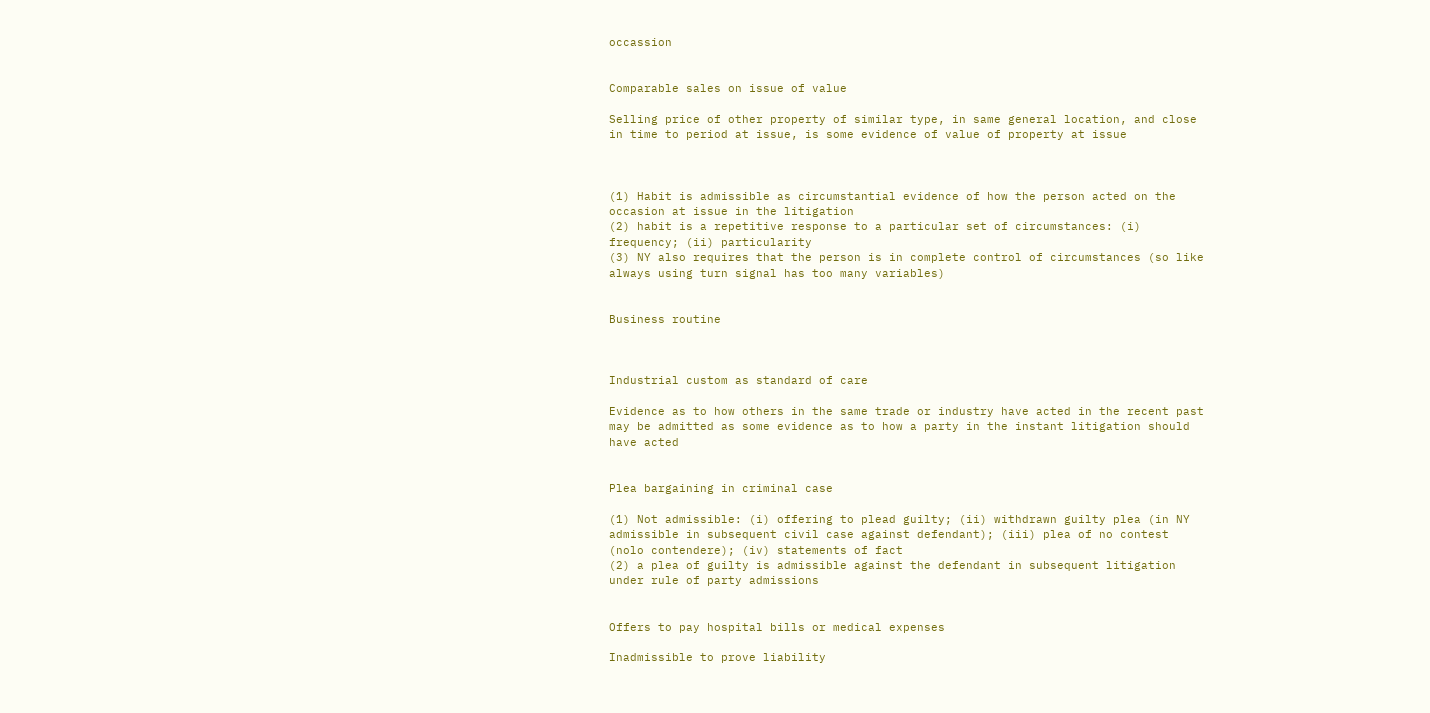occassion


Comparable sales on issue of value

Selling price of other property of similar type, in same general location, and close in time to period at issue, is some evidence of value of property at issue



(1) Habit is admissible as circumstantial evidence of how the person acted on the occasion at issue in the litigation
(2) habit is a repetitive response to a particular set of circumstances: (i) frequency; (ii) particularity
(3) NY also requires that the person is in complete control of circumstances (so like always using turn signal has too many variables)


Business routine



Industrial custom as standard of care

Evidence as to how others in the same trade or industry have acted in the recent past may be admitted as some evidence as to how a party in the instant litigation should have acted


Plea bargaining in criminal case

(1) Not admissible: (i) offering to plead guilty; (ii) withdrawn guilty plea (in NY admissible in subsequent civil case against defendant); (iii) plea of no contest (nolo contendere); (iv) statements of fact
(2) a plea of guilty is admissible against the defendant in subsequent litigation under rule of party admissions


Offers to pay hospital bills or medical expenses

Inadmissible to prove liability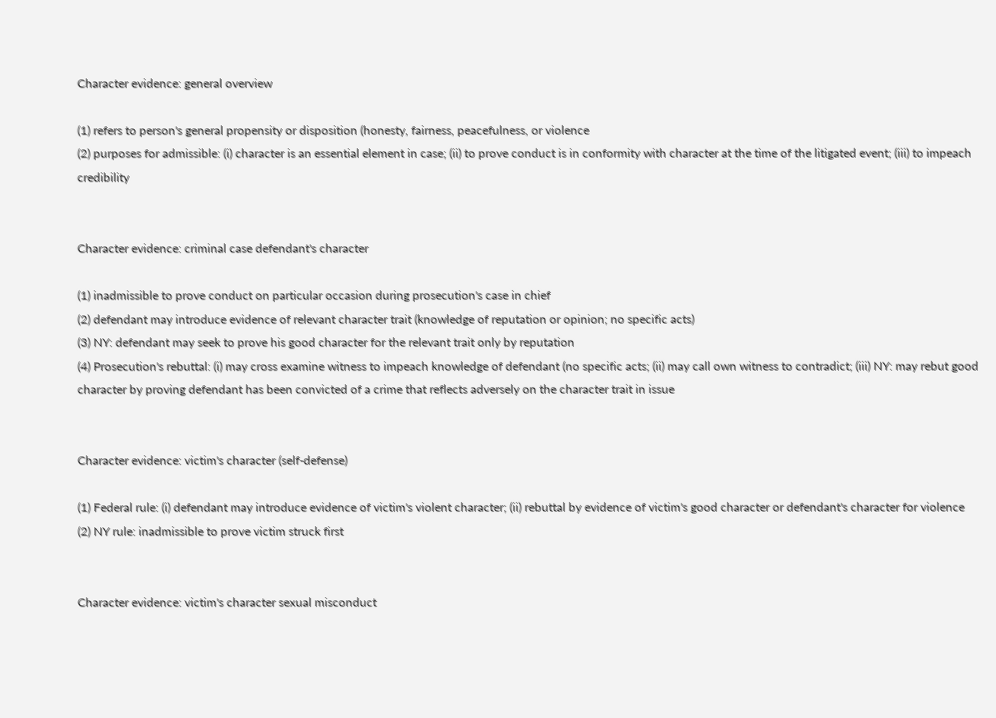Character evidence: general overview

(1) refers to person's general propensity or disposition (honesty, fairness, peacefulness, or violence
(2) purposes for admissible: (i) character is an essential element in case; (ii) to prove conduct is in conformity with character at the time of the litigated event; (iii) to impeach credibility


Character evidence: criminal case defendant's character

(1) inadmissible to prove conduct on particular occasion during prosecution's case in chief
(2) defendant may introduce evidence of relevant character trait (knowledge of reputation or opinion; no specific acts)
(3) NY: defendant may seek to prove his good character for the relevant trait only by reputation
(4) Prosecution's rebuttal: (i) may cross examine witness to impeach knowledge of defendant (no specific acts; (ii) may call own witness to contradict; (iii) NY: may rebut good character by proving defendant has been convicted of a crime that reflects adversely on the character trait in issue


Character evidence: victim's character (self-defense)

(1) Federal rule: (i) defendant may introduce evidence of victim's violent character; (ii) rebuttal by evidence of victim's good character or defendant's character for violence
(2) NY rule: inadmissible to prove victim struck first


Character evidence: victim's character sexual misconduct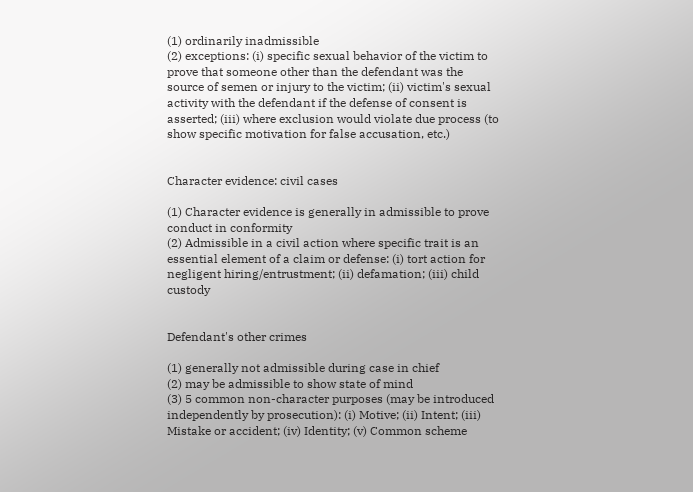(1) ordinarily inadmissible
(2) exceptions: (i) specific sexual behavior of the victim to prove that someone other than the defendant was the source of semen or injury to the victim; (ii) victim's sexual activity with the defendant if the defense of consent is asserted; (iii) where exclusion would violate due process (to show specific motivation for false accusation, etc.)


Character evidence: civil cases

(1) Character evidence is generally in admissible to prove conduct in conformity
(2) Admissible in a civil action where specific trait is an essential element of a claim or defense: (i) tort action for negligent hiring/entrustment; (ii) defamation; (iii) child custody


Defendant's other crimes

(1) generally not admissible during case in chief
(2) may be admissible to show state of mind
(3) 5 common non-character purposes (may be introduced independently by prosecution): (i) Motive; (ii) Intent; (iii) Mistake or accident; (iv) Identity; (v) Common scheme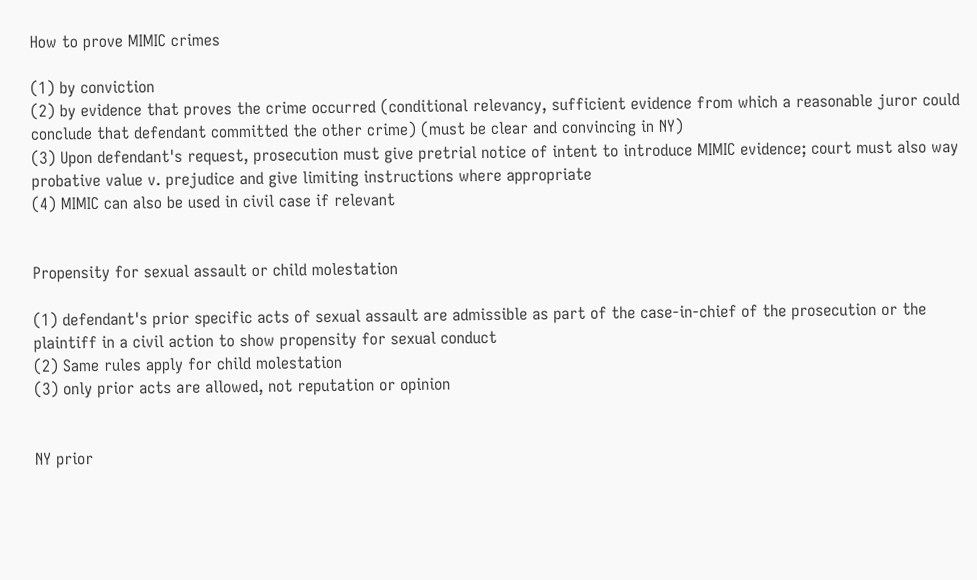How to prove MIMIC crimes

(1) by conviction
(2) by evidence that proves the crime occurred (conditional relevancy, sufficient evidence from which a reasonable juror could conclude that defendant committed the other crime) (must be clear and convincing in NY)
(3) Upon defendant's request, prosecution must give pretrial notice of intent to introduce MIMIC evidence; court must also way probative value v. prejudice and give limiting instructions where appropriate
(4) MIMIC can also be used in civil case if relevant


Propensity for sexual assault or child molestation

(1) defendant's prior specific acts of sexual assault are admissible as part of the case-in-chief of the prosecution or the plaintiff in a civil action to show propensity for sexual conduct
(2) Same rules apply for child molestation
(3) only prior acts are allowed, not reputation or opinion


NY prior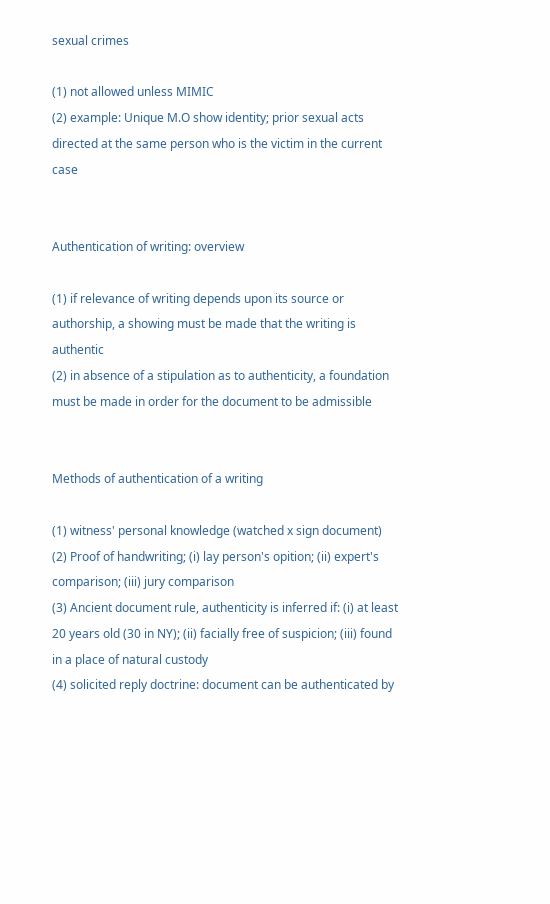sexual crimes

(1) not allowed unless MIMIC
(2) example: Unique M.O show identity; prior sexual acts directed at the same person who is the victim in the current case


Authentication of writing: overview

(1) if relevance of writing depends upon its source or authorship, a showing must be made that the writing is authentic
(2) in absence of a stipulation as to authenticity, a foundation must be made in order for the document to be admissible


Methods of authentication of a writing

(1) witness' personal knowledge (watched x sign document)
(2) Proof of handwriting; (i) lay person's opition; (ii) expert's comparison; (iii) jury comparison
(3) Ancient document rule, authenticity is inferred if: (i) at least 20 years old (30 in NY); (ii) facially free of suspicion; (iii) found in a place of natural custody
(4) solicited reply doctrine: document can be authenticated by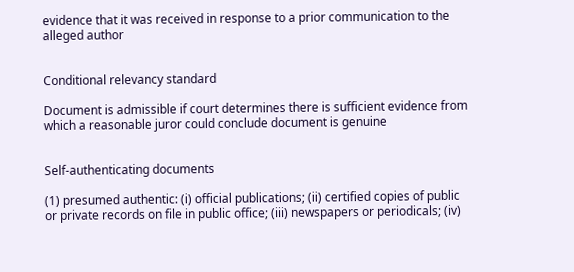evidence that it was received in response to a prior communication to the alleged author


Conditional relevancy standard

Document is admissible if court determines there is sufficient evidence from which a reasonable juror could conclude document is genuine


Self-authenticating documents

(1) presumed authentic: (i) official publications; (ii) certified copies of public or private records on file in public office; (iii) newspapers or periodicals; (iv)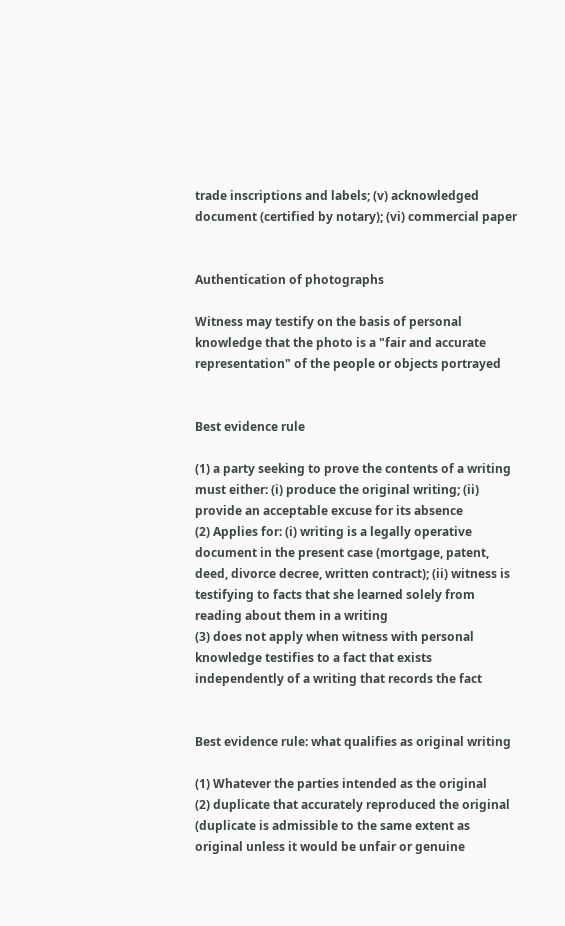trade inscriptions and labels; (v) acknowledged document (certified by notary); (vi) commercial paper


Authentication of photographs

Witness may testify on the basis of personal knowledge that the photo is a "fair and accurate representation" of the people or objects portrayed


Best evidence rule

(1) a party seeking to prove the contents of a writing must either: (i) produce the original writing; (ii) provide an acceptable excuse for its absence
(2) Applies for: (i) writing is a legally operative document in the present case (mortgage, patent, deed, divorce decree, written contract); (ii) witness is testifying to facts that she learned solely from reading about them in a writing
(3) does not apply when witness with personal knowledge testifies to a fact that exists independently of a writing that records the fact


Best evidence rule: what qualifies as original writing

(1) Whatever the parties intended as the original
(2) duplicate that accurately reproduced the original (duplicate is admissible to the same extent as original unless it would be unfair or genuine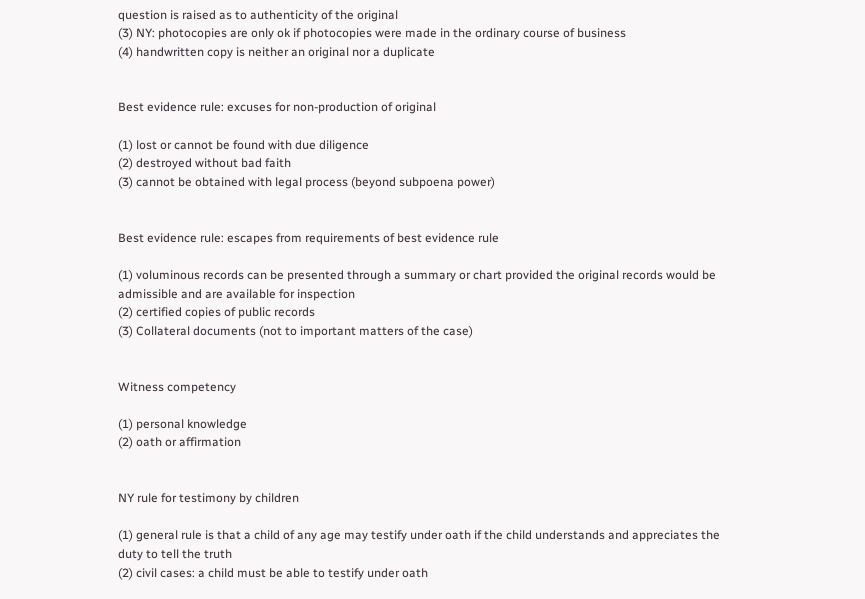question is raised as to authenticity of the original
(3) NY: photocopies are only ok if photocopies were made in the ordinary course of business
(4) handwritten copy is neither an original nor a duplicate


Best evidence rule: excuses for non-production of original

(1) lost or cannot be found with due diligence
(2) destroyed without bad faith
(3) cannot be obtained with legal process (beyond subpoena power)


Best evidence rule: escapes from requirements of best evidence rule

(1) voluminous records can be presented through a summary or chart provided the original records would be admissible and are available for inspection
(2) certified copies of public records
(3) Collateral documents (not to important matters of the case)


Witness competency

(1) personal knowledge
(2) oath or affirmation


NY rule for testimony by children

(1) general rule is that a child of any age may testify under oath if the child understands and appreciates the duty to tell the truth
(2) civil cases: a child must be able to testify under oath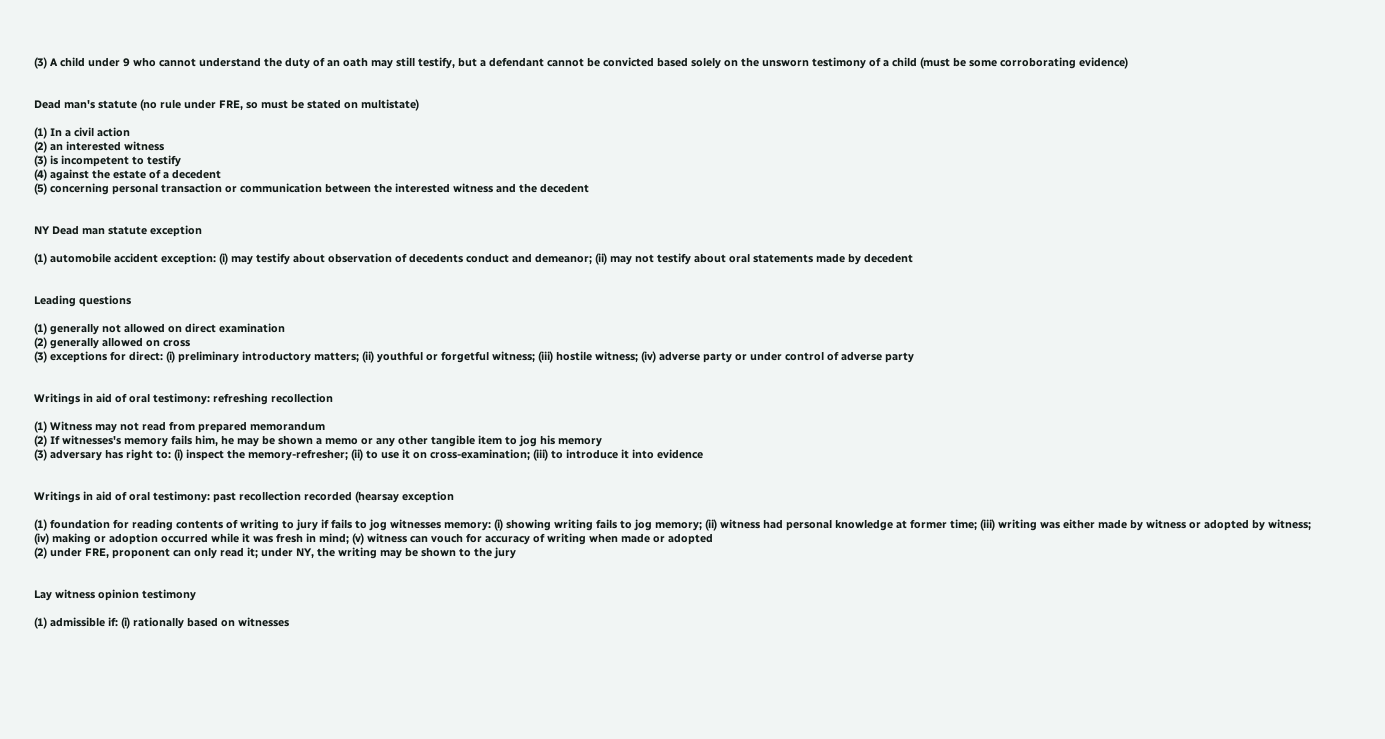(3) A child under 9 who cannot understand the duty of an oath may still testify, but a defendant cannot be convicted based solely on the unsworn testimony of a child (must be some corroborating evidence)


Dead man's statute (no rule under FRE, so must be stated on multistate)

(1) In a civil action
(2) an interested witness
(3) is incompetent to testify
(4) against the estate of a decedent
(5) concerning personal transaction or communication between the interested witness and the decedent


NY Dead man statute exception

(1) automobile accident exception: (i) may testify about observation of decedents conduct and demeanor; (ii) may not testify about oral statements made by decedent


Leading questions

(1) generally not allowed on direct examination
(2) generally allowed on cross
(3) exceptions for direct: (i) preliminary introductory matters; (ii) youthful or forgetful witness; (iii) hostile witness; (iv) adverse party or under control of adverse party


Writings in aid of oral testimony: refreshing recollection

(1) Witness may not read from prepared memorandum
(2) If witnesses's memory fails him, he may be shown a memo or any other tangible item to jog his memory
(3) adversary has right to: (i) inspect the memory-refresher; (ii) to use it on cross-examination; (iii) to introduce it into evidence


Writings in aid of oral testimony: past recollection recorded (hearsay exception

(1) foundation for reading contents of writing to jury if fails to jog witnesses memory: (i) showing writing fails to jog memory; (ii) witness had personal knowledge at former time; (iii) writing was either made by witness or adopted by witness; (iv) making or adoption occurred while it was fresh in mind; (v) witness can vouch for accuracy of writing when made or adopted
(2) under FRE, proponent can only read it; under NY, the writing may be shown to the jury


Lay witness opinion testimony

(1) admissible if: (i) rationally based on witnesses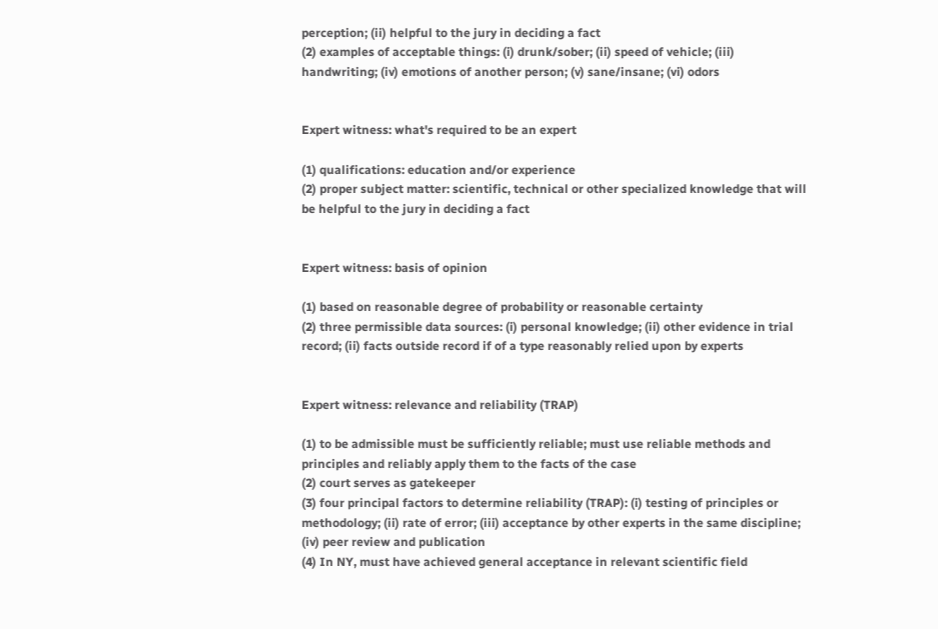perception; (ii) helpful to the jury in deciding a fact
(2) examples of acceptable things: (i) drunk/sober; (ii) speed of vehicle; (iii) handwriting; (iv) emotions of another person; (v) sane/insane; (vi) odors


Expert witness: what's required to be an expert

(1) qualifications: education and/or experience
(2) proper subject matter: scientific, technical or other specialized knowledge that will be helpful to the jury in deciding a fact


Expert witness: basis of opinion

(1) based on reasonable degree of probability or reasonable certainty
(2) three permissible data sources: (i) personal knowledge; (ii) other evidence in trial record; (ii) facts outside record if of a type reasonably relied upon by experts


Expert witness: relevance and reliability (TRAP)

(1) to be admissible must be sufficiently reliable; must use reliable methods and principles and reliably apply them to the facts of the case
(2) court serves as gatekeeper
(3) four principal factors to determine reliability (TRAP): (i) testing of principles or methodology; (ii) rate of error; (iii) acceptance by other experts in the same discipline; (iv) peer review and publication
(4) In NY, must have achieved general acceptance in relevant scientific field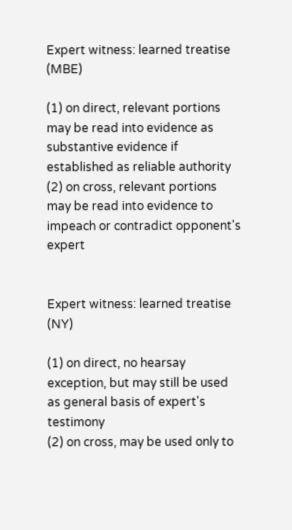Expert witness: learned treatise (MBE)

(1) on direct, relevant portions may be read into evidence as substantive evidence if established as reliable authority
(2) on cross, relevant portions may be read into evidence to impeach or contradict opponent's expert


Expert witness: learned treatise (NY)

(1) on direct, no hearsay exception, but may still be used as general basis of expert's testimony
(2) on cross, may be used only to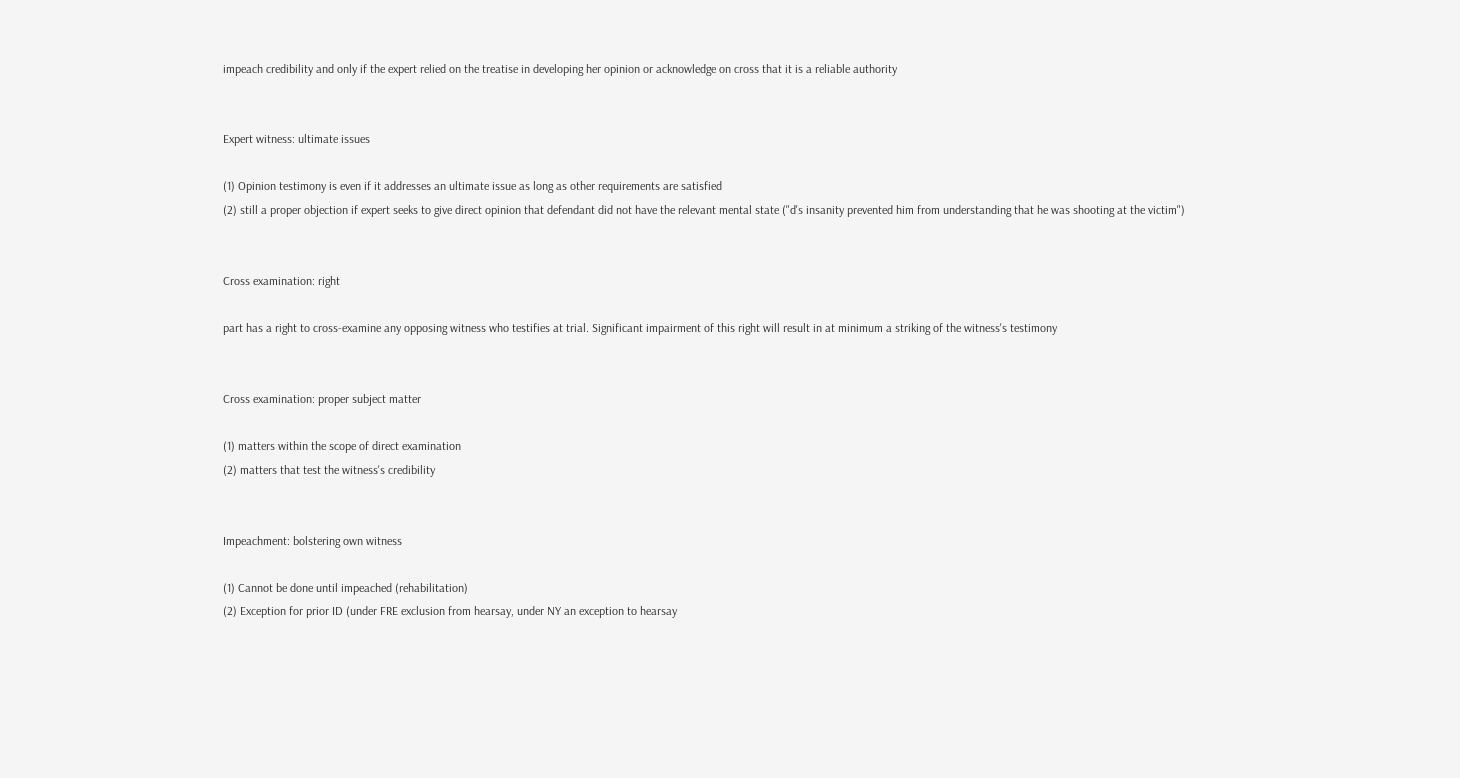impeach credibility and only if the expert relied on the treatise in developing her opinion or acknowledge on cross that it is a reliable authority


Expert witness: ultimate issues

(1) Opinion testimony is even if it addresses an ultimate issue as long as other requirements are satisfied
(2) still a proper objection if expert seeks to give direct opinion that defendant did not have the relevant mental state ("d's insanity prevented him from understanding that he was shooting at the victim")


Cross examination: right

part has a right to cross-examine any opposing witness who testifies at trial. Significant impairment of this right will result in at minimum a striking of the witness's testimony


Cross examination: proper subject matter

(1) matters within the scope of direct examination
(2) matters that test the witness's credibility


Impeachment: bolstering own witness

(1) Cannot be done until impeached (rehabilitation)
(2) Exception for prior ID (under FRE exclusion from hearsay, under NY an exception to hearsay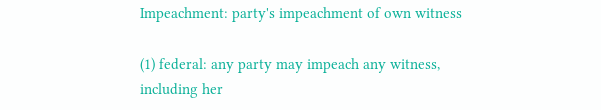Impeachment: party's impeachment of own witness

(1) federal: any party may impeach any witness, including her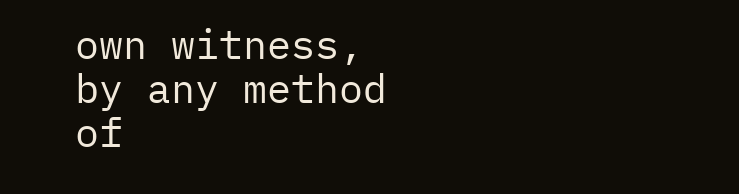own witness, by any method of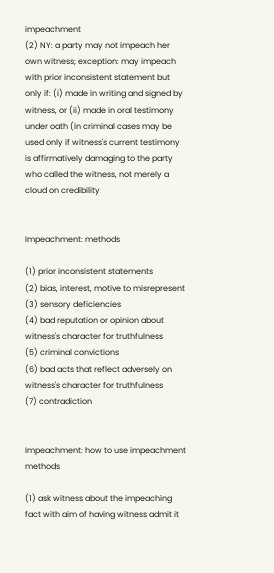impeachment
(2) NY: a party may not impeach her own witness; exception: may impeach with prior inconsistent statement but only if: (i) made in writing and signed by witness, or (ii) made in oral testimony under oath (in criminal cases may be used only if witness's current testimony is affirmatively damaging to the party who called the witness, not merely a cloud on credibility


Impeachment: methods

(1) prior inconsistent statements
(2) bias, interest, motive to misrepresent
(3) sensory deficiencies
(4) bad reputation or opinion about witness's character for truthfulness
(5) criminal convictions
(6) bad acts that reflect adversely on witness's character for truthfulness
(7) contradiction


Impeachment: how to use impeachment methods

(1) ask witness about the impeaching fact with aim of having witness admit it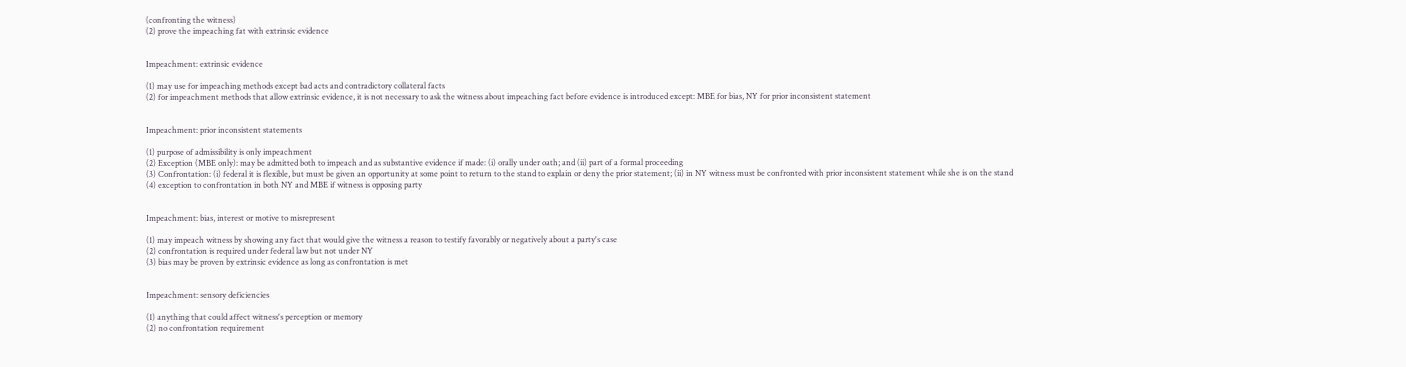(confronting the witness)
(2) prove the impeaching fat with extrinsic evidence


Impeachment: extrinsic evidence

(1) may use for impeaching methods except bad acts and contradictory collateral facts
(2) for impeachment methods that allow extrinsic evidence, it is not necessary to ask the witness about impeaching fact before evidence is introduced except: MBE for bias, NY for prior inconsistent statement


Impeachment: prior inconsistent statements

(1) purpose of admissibility is only impeachment
(2) Exception (MBE only): may be admitted both to impeach and as substantive evidence if made: (i) orally under oath; and (ii) part of a formal proceeding
(3) Confrontation: (i) federal it is flexible, but must be given an opportunity at some point to return to the stand to explain or deny the prior statement; (ii) in NY witness must be confronted with prior inconsistent statement while she is on the stand
(4) exception to confrontation in both NY and MBE if witness is opposing party


Impeachment: bias, interest or motive to misrepresent

(1) may impeach witness by showing any fact that would give the witness a reason to testify favorably or negatively about a party's case
(2) confrontation is required under federal law but not under NY
(3) bias may be proven by extrinsic evidence as long as confrontation is met


Impeachment: sensory deficiencies

(1) anything that could affect witness's perception or memory
(2) no confrontation requirement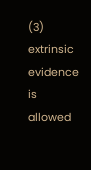(3) extrinsic evidence is allowed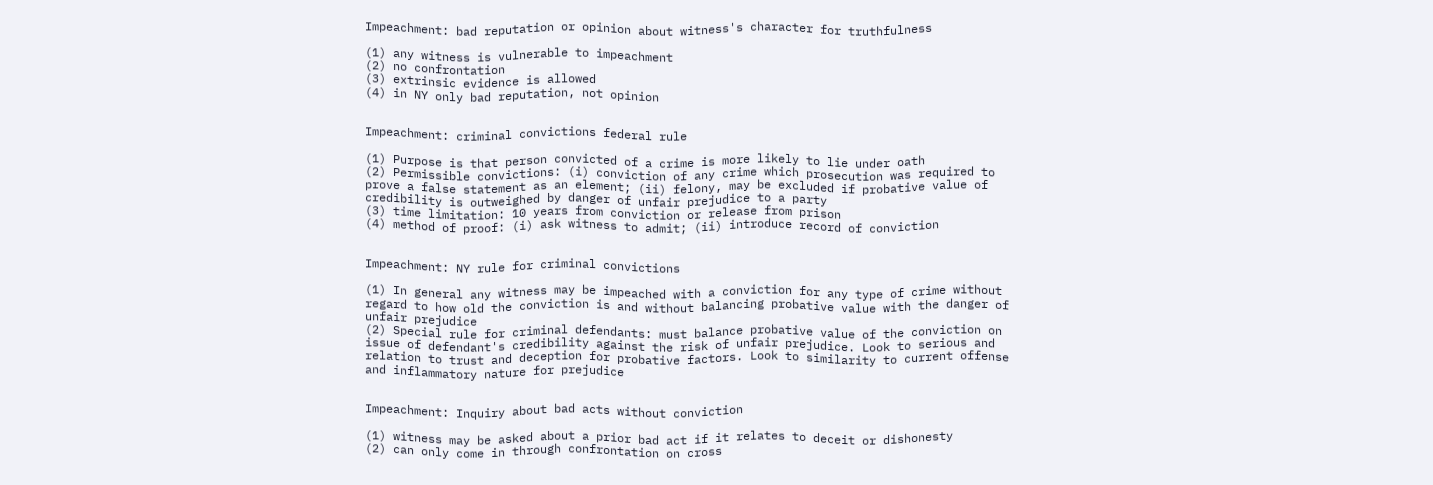Impeachment: bad reputation or opinion about witness's character for truthfulness

(1) any witness is vulnerable to impeachment
(2) no confrontation
(3) extrinsic evidence is allowed
(4) in NY only bad reputation, not opinion


Impeachment: criminal convictions federal rule

(1) Purpose is that person convicted of a crime is more likely to lie under oath
(2) Permissible convictions: (i) conviction of any crime which prosecution was required to prove a false statement as an element; (ii) felony, may be excluded if probative value of credibility is outweighed by danger of unfair prejudice to a party
(3) time limitation: 10 years from conviction or release from prison
(4) method of proof: (i) ask witness to admit; (ii) introduce record of conviction


Impeachment: NY rule for criminal convictions

(1) In general any witness may be impeached with a conviction for any type of crime without regard to how old the conviction is and without balancing probative value with the danger of unfair prejudice
(2) Special rule for criminal defendants: must balance probative value of the conviction on issue of defendant's credibility against the risk of unfair prejudice. Look to serious and relation to trust and deception for probative factors. Look to similarity to current offense and inflammatory nature for prejudice


Impeachment: Inquiry about bad acts without conviction

(1) witness may be asked about a prior bad act if it relates to deceit or dishonesty
(2) can only come in through confrontation on cross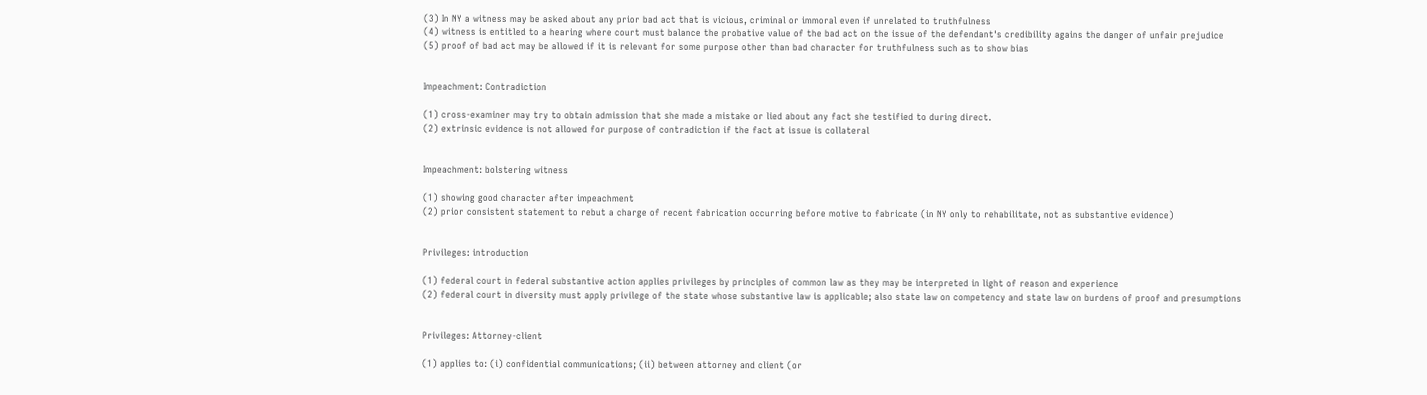(3) In NY a witness may be asked about any prior bad act that is vicious, criminal or immoral even if unrelated to truthfulness
(4) witness is entitled to a hearing where court must balance the probative value of the bad act on the issue of the defendant's credibility agains the danger of unfair prejudice
(5) proof of bad act may be allowed if it is relevant for some purpose other than bad character for truthfulness such as to show bias


Impeachment: Contradiction

(1) cross-examiner may try to obtain admission that she made a mistake or lied about any fact she testified to during direct.
(2) extrinsic evidence is not allowed for purpose of contradiction if the fact at issue is collateral


Impeachment: bolstering witness

(1) showing good character after impeachment
(2) prior consistent statement to rebut a charge of recent fabrication occurring before motive to fabricate (in NY only to rehabilitate, not as substantive evidence)


Privileges: introduction

(1) federal court in federal substantive action applies privileges by principles of common law as they may be interpreted in light of reason and experience
(2) federal court in diversity must apply privilege of the state whose substantive law is applicable; also state law on competency and state law on burdens of proof and presumptions


Privileges: Attorney-client

(1) applies to: (i) confidential communications; (ii) between attorney and client (or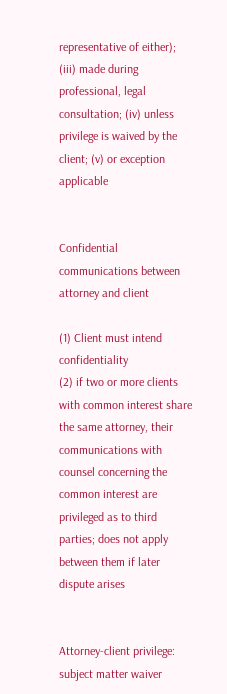representative of either); (iii) made during professional, legal consultation; (iv) unless privilege is waived by the client; (v) or exception applicable


Confidential communications between attorney and client

(1) Client must intend confidentiality
(2) if two or more clients with common interest share the same attorney, their communications with counsel concerning the common interest are privileged as to third parties; does not apply between them if later dispute arises


Attorney-client privilege: subject matter waiver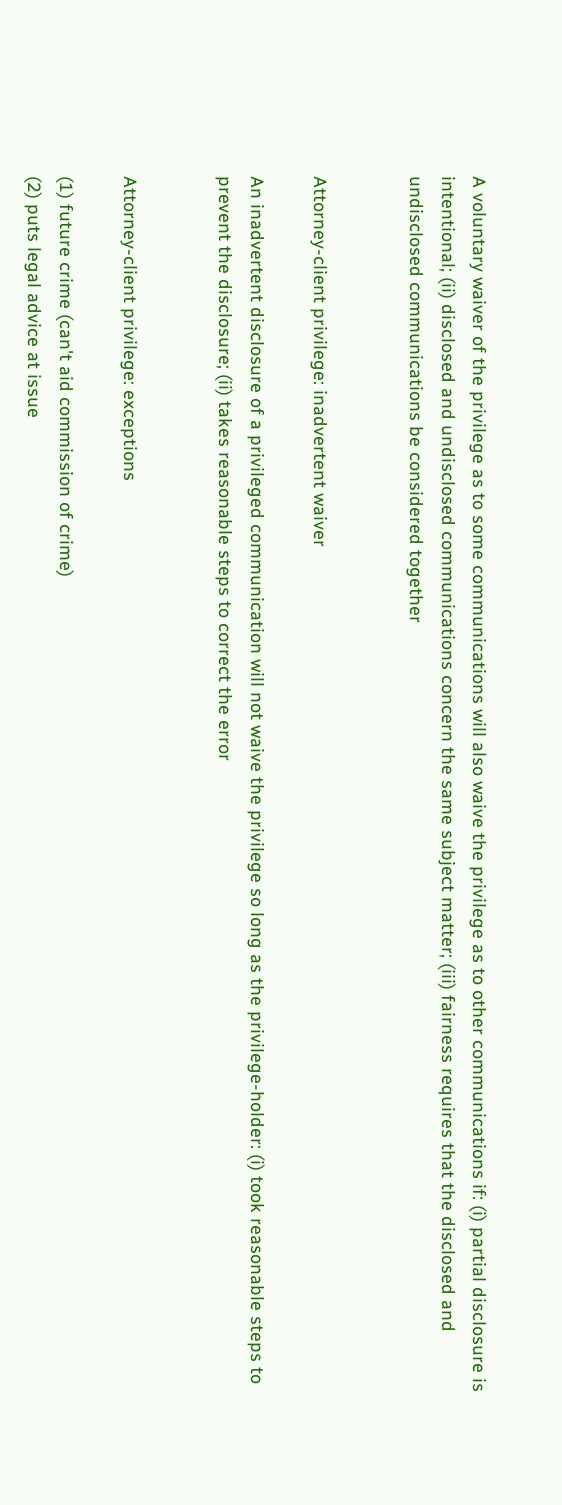A voluntary waiver of the privilege as to some communications will also waive the privilege as to other communications if: (i) partial disclosure is intentional; (ii) disclosed and undisclosed communications concern the same subject matter; (iii) fairness requires that the disclosed and undisclosed communications be considered together


Attorney-client privilege: inadvertent waiver

An inadvertent disclosure of a privileged communication will not waive the privilege so long as the privilege-holder: (i) took reasonable steps to prevent the disclosure; (ii) takes reasonable steps to correct the error


Attorney-client privilege: exceptions

(1) future crime (can't aid commission of crime)
(2) puts legal advice at issue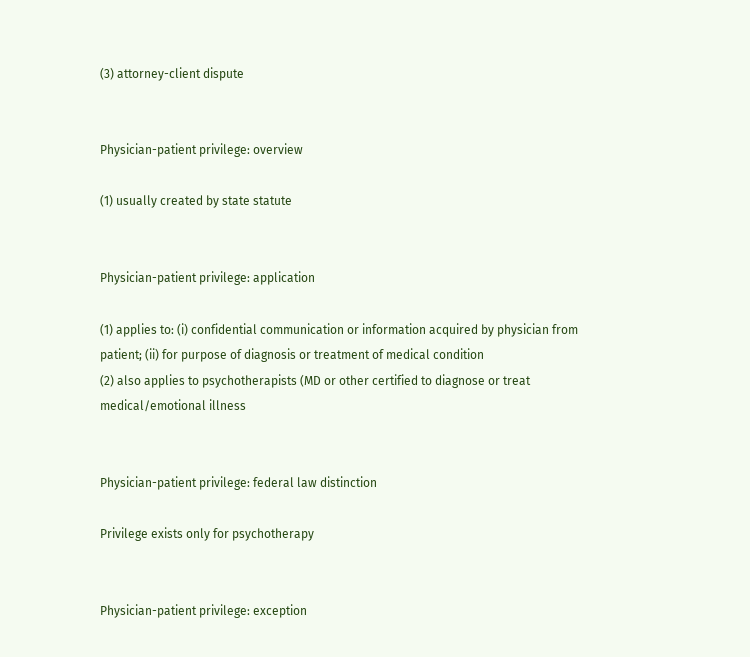(3) attorney-client dispute


Physician-patient privilege: overview

(1) usually created by state statute


Physician-patient privilege: application

(1) applies to: (i) confidential communication or information acquired by physician from patient; (ii) for purpose of diagnosis or treatment of medical condition
(2) also applies to psychotherapists (MD or other certified to diagnose or treat medical/emotional illness


Physician-patient privilege: federal law distinction

Privilege exists only for psychotherapy


Physician-patient privilege: exception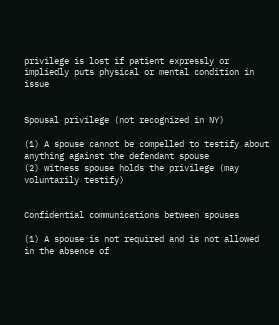privilege is lost if patient expressly or impliedly puts physical or mental condition in issue


Spousal privilege (not recognized in NY)

(1) A spouse cannot be compelled to testify about anything against the defendant spouse
(2) witness spouse holds the privilege (may voluntarily testify)


Confidential communications between spouses

(1) A spouse is not required and is not allowed in the absence of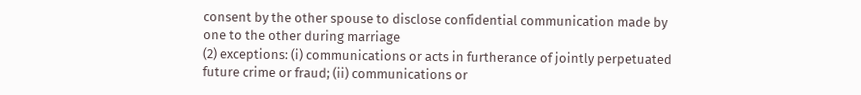consent by the other spouse to disclose confidential communication made by one to the other during marriage
(2) exceptions: (i) communications or acts in furtherance of jointly perpetuated future crime or fraud; (ii) communications or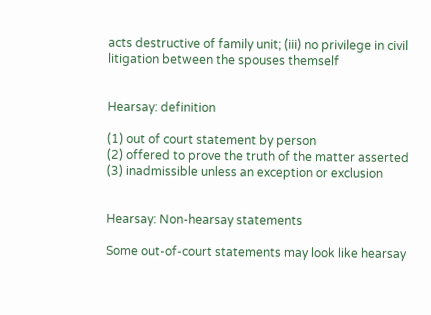acts destructive of family unit; (iii) no privilege in civil litigation between the spouses themself


Hearsay: definition

(1) out of court statement by person
(2) offered to prove the truth of the matter asserted
(3) inadmissible unless an exception or exclusion


Hearsay: Non-hearsay statements

Some out-of-court statements may look like hearsay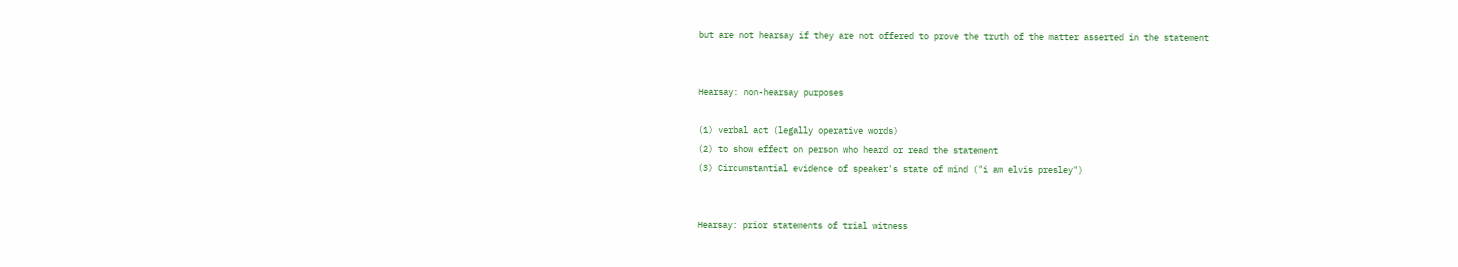but are not hearsay if they are not offered to prove the truth of the matter asserted in the statement


Hearsay: non-hearsay purposes

(1) verbal act (legally operative words)
(2) to show effect on person who heard or read the statement
(3) Circumstantial evidence of speaker's state of mind ("i am elvis presley")


Hearsay: prior statements of trial witness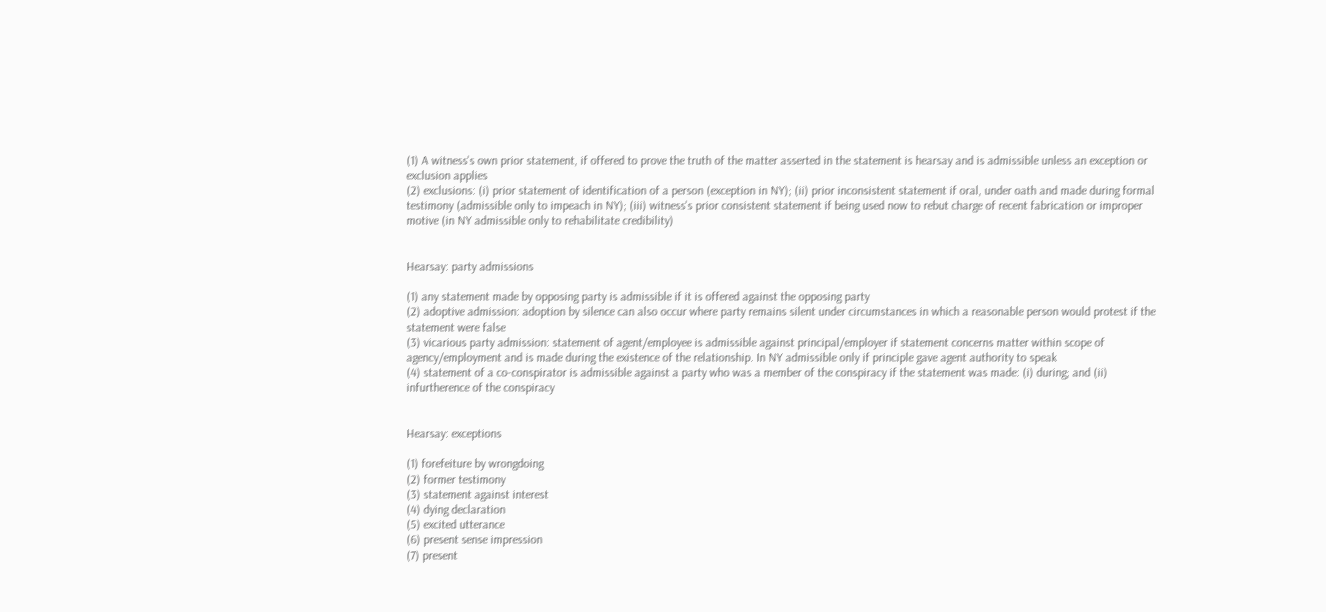(1) A witness's own prior statement, if offered to prove the truth of the matter asserted in the statement is hearsay and is admissible unless an exception or exclusion applies
(2) exclusions: (i) prior statement of identification of a person (exception in NY); (ii) prior inconsistent statement if oral, under oath and made during formal testimony (admissible only to impeach in NY); (iii) witness's prior consistent statement if being used now to rebut charge of recent fabrication or improper motive (in NY admissible only to rehabilitate credibility)


Hearsay: party admissions

(1) any statement made by opposing party is admissible if it is offered against the opposing party
(2) adoptive admission: adoption by silence can also occur where party remains silent under circumstances in which a reasonable person would protest if the statement were false
(3) vicarious party admission: statement of agent/employee is admissible against principal/employer if statement concerns matter within scope of agency/employment and is made during the existence of the relationship. In NY admissible only if principle gave agent authority to speak
(4) statement of a co-conspirator is admissible against a party who was a member of the conspiracy if the statement was made: (i) during; and (ii) infurtherence of the conspiracy


Hearsay: exceptions

(1) forefeiture by wrongdoing
(2) former testimony
(3) statement against interest
(4) dying declaration
(5) excited utterance
(6) present sense impression
(7) present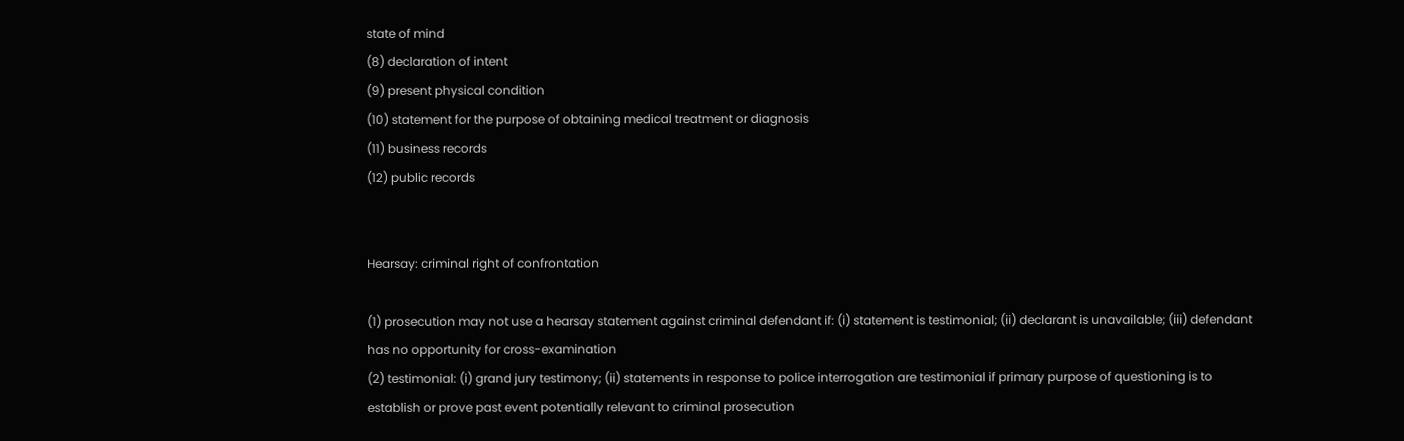state of mind
(8) declaration of intent
(9) present physical condition
(10) statement for the purpose of obtaining medical treatment or diagnosis
(11) business records
(12) public records


Hearsay: criminal right of confrontation

(1) prosecution may not use a hearsay statement against criminal defendant if: (i) statement is testimonial; (ii) declarant is unavailable; (iii) defendant has no opportunity for cross-examination
(2) testimonial: (i) grand jury testimony; (ii) statements in response to police interrogation are testimonial if primary purpose of questioning is to establish or prove past event potentially relevant to criminal prosecution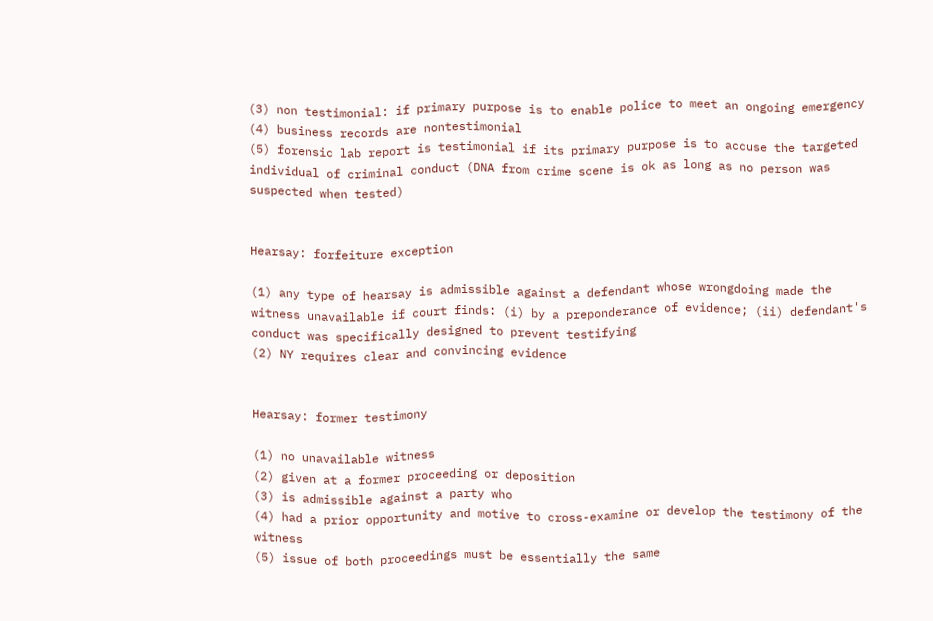(3) non testimonial: if primary purpose is to enable police to meet an ongoing emergency
(4) business records are nontestimonial
(5) forensic lab report is testimonial if its primary purpose is to accuse the targeted individual of criminal conduct (DNA from crime scene is ok as long as no person was suspected when tested)


Hearsay: forfeiture exception

(1) any type of hearsay is admissible against a defendant whose wrongdoing made the witness unavailable if court finds: (i) by a preponderance of evidence; (ii) defendant's conduct was specifically designed to prevent testifying
(2) NY requires clear and convincing evidence


Hearsay: former testimony

(1) no unavailable witness
(2) given at a former proceeding or deposition
(3) is admissible against a party who
(4) had a prior opportunity and motive to cross-examine or develop the testimony of the witness
(5) issue of both proceedings must be essentially the same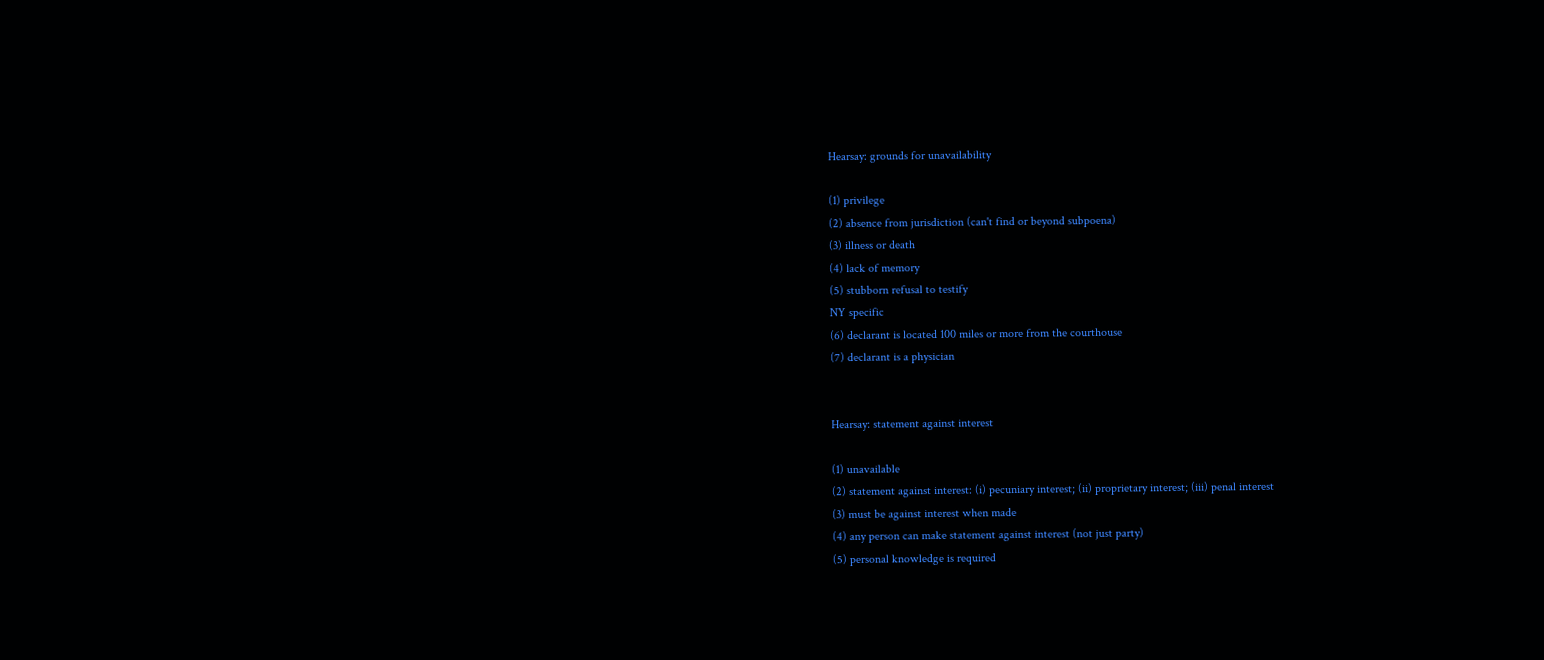Hearsay: grounds for unavailability

(1) privilege
(2) absence from jurisdiction (can't find or beyond subpoena)
(3) illness or death
(4) lack of memory
(5) stubborn refusal to testify
NY specific
(6) declarant is located 100 miles or more from the courthouse
(7) declarant is a physician


Hearsay: statement against interest

(1) unavailable
(2) statement against interest: (i) pecuniary interest; (ii) proprietary interest; (iii) penal interest
(3) must be against interest when made
(4) any person can make statement against interest (not just party)
(5) personal knowledge is required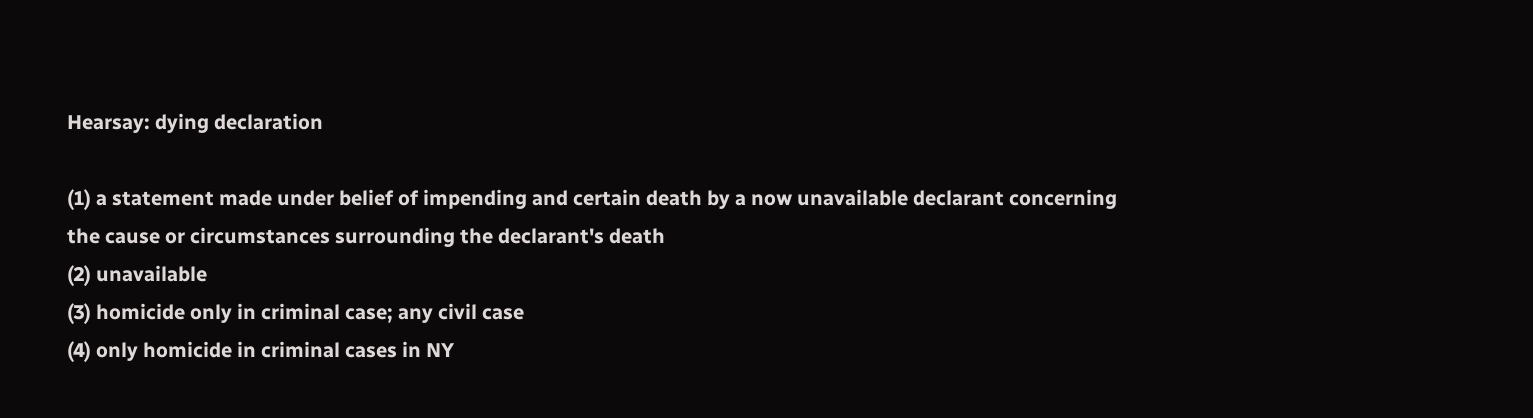Hearsay: dying declaration

(1) a statement made under belief of impending and certain death by a now unavailable declarant concerning the cause or circumstances surrounding the declarant's death
(2) unavailable
(3) homicide only in criminal case; any civil case
(4) only homicide in criminal cases in NY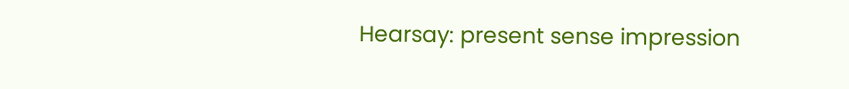Hearsay: present sense impression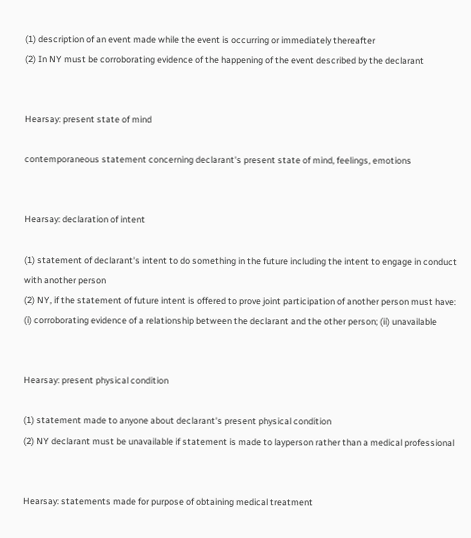(1) description of an event made while the event is occurring or immediately thereafter
(2) In NY must be corroborating evidence of the happening of the event described by the declarant


Hearsay: present state of mind

contemporaneous statement concerning declarant's present state of mind, feelings, emotions


Hearsay: declaration of intent

(1) statement of declarant's intent to do something in the future including the intent to engage in conduct with another person
(2) NY, if the statement of future intent is offered to prove joint participation of another person must have: (i) corroborating evidence of a relationship between the declarant and the other person; (ii) unavailable


Hearsay: present physical condition

(1) statement made to anyone about declarant's present physical condition
(2) NY declarant must be unavailable if statement is made to layperson rather than a medical professional


Hearsay: statements made for purpose of obtaining medical treatment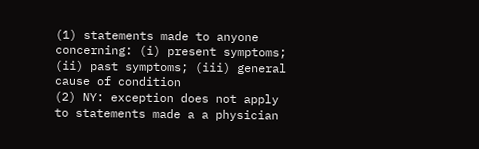(1) statements made to anyone concerning: (i) present symptoms; (ii) past symptoms; (iii) general cause of condition
(2) NY: exception does not apply to statements made a a physician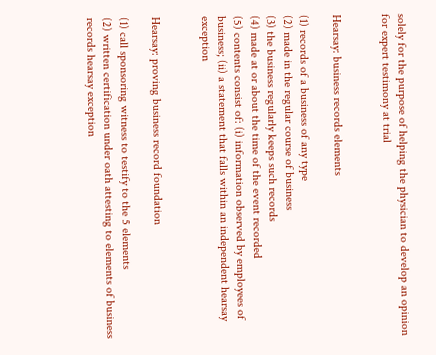solely for the purpose of helping the physician to develop an opinion for expert testimony at trial


Hearsay: business records elements

(1) records of a business of any type
(2) made in the regular course of business
(3) the business regularly keeps such records
(4) made at or about the time of the event recorded
(5) contents consist of: (i) information observed by employees of business; (ii) a statement that falls within an independent hearsay exception


Hearsay: proving business record foundation

(1) call sponsoring witness to testify to the 5 elements
(2) written certification under oath attesting to elements of business records hearsay exception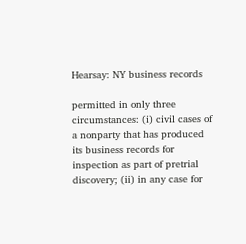Hearsay: NY business records

permitted in only three circumstances: (i) civil cases of a nonparty that has produced its business records for inspection as part of pretrial discovery; (ii) in any case for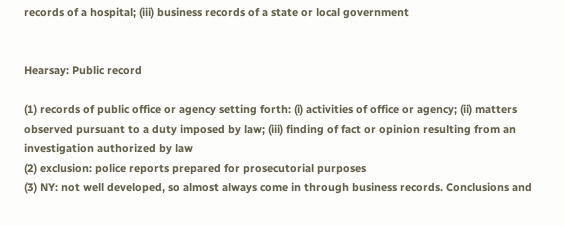records of a hospital; (iii) business records of a state or local government


Hearsay: Public record

(1) records of public office or agency setting forth: (i) activities of office or agency; (ii) matters observed pursuant to a duty imposed by law; (iii) finding of fact or opinion resulting from an investigation authorized by law
(2) exclusion: police reports prepared for prosecutorial purposes
(3) NY: not well developed, so almost always come in through business records. Conclusions and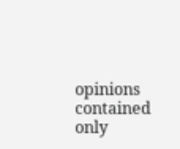opinions contained only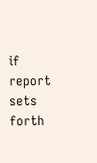if report sets forth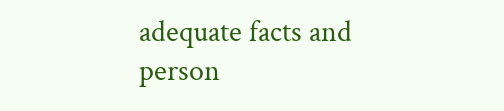adequate facts and person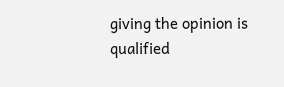giving the opinion is qualified